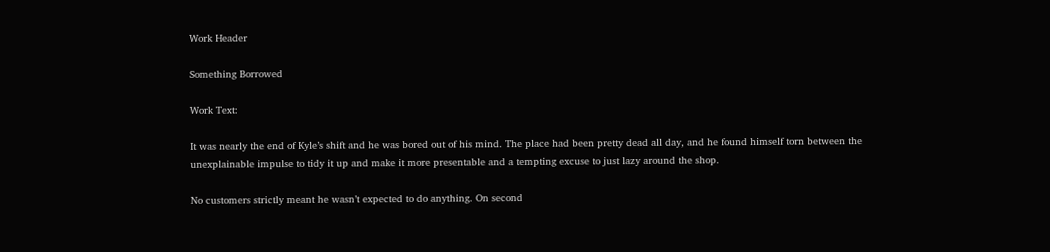Work Header

Something Borrowed

Work Text:

It was nearly the end of Kyle’s shift and he was bored out of his mind. The place had been pretty dead all day, and he found himself torn between the unexplainable impulse to tidy it up and make it more presentable and a tempting excuse to just lazy around the shop.

No customers strictly meant he wasn’t expected to do anything. On second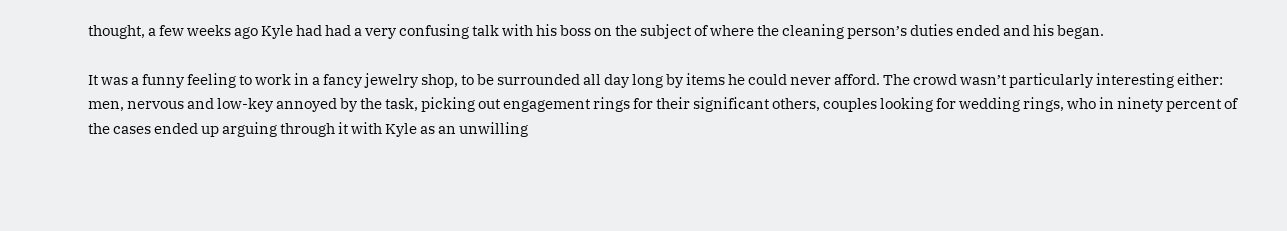thought, a few weeks ago Kyle had had a very confusing talk with his boss on the subject of where the cleaning person’s duties ended and his began.

It was a funny feeling to work in a fancy jewelry shop, to be surrounded all day long by items he could never afford. The crowd wasn’t particularly interesting either: men, nervous and low-key annoyed by the task, picking out engagement rings for their significant others, couples looking for wedding rings, who in ninety percent of the cases ended up arguing through it with Kyle as an unwilling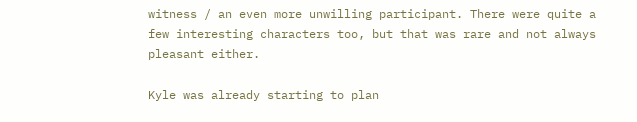witness / an even more unwilling participant. There were quite a few interesting characters too, but that was rare and not always pleasant either.

Kyle was already starting to plan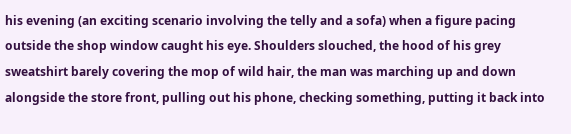his evening (an exciting scenario involving the telly and a sofa) when a figure pacing outside the shop window caught his eye. Shoulders slouched, the hood of his grey sweatshirt barely covering the mop of wild hair, the man was marching up and down alongside the store front, pulling out his phone, checking something, putting it back into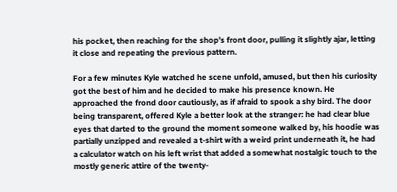his pocket, then reaching for the shop’s front door, pulling it slightly ajar, letting it close and repeating the previous pattern.

For a few minutes Kyle watched he scene unfold, amused, but then his curiosity got the best of him and he decided to make his presence known. He approached the frond door cautiously, as if afraid to spook a shy bird. The door being transparent, offered Kyle a better look at the stranger: he had clear blue eyes that darted to the ground the moment someone walked by, his hoodie was partially unzipped and revealed a t-shirt with a weird print underneath it, he had a calculator watch on his left wrist that added a somewhat nostalgic touch to the mostly generic attire of the twenty-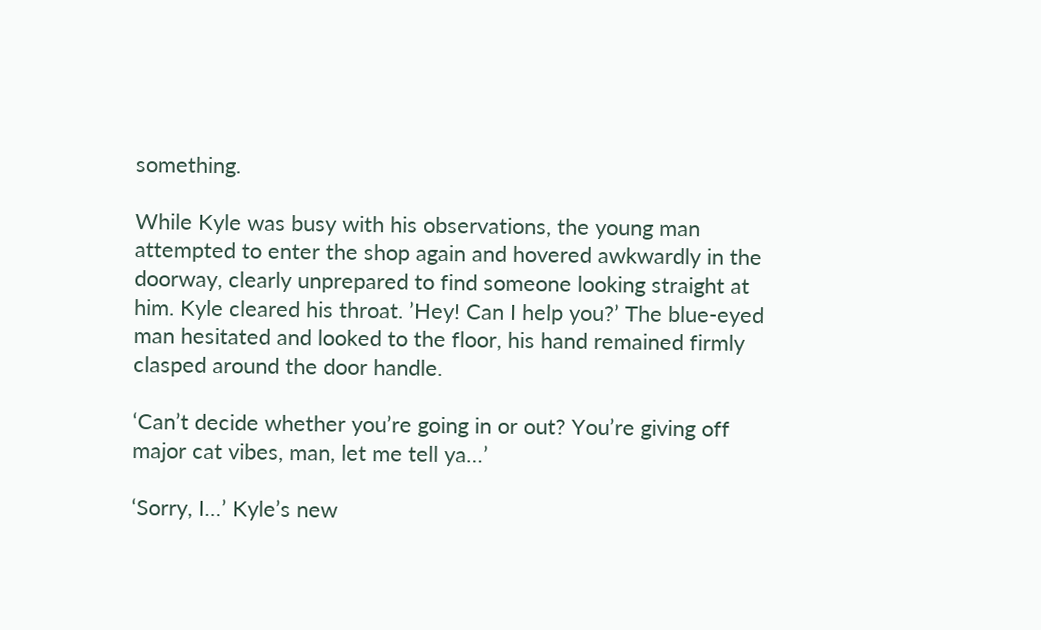something.

While Kyle was busy with his observations, the young man attempted to enter the shop again and hovered awkwardly in the doorway, clearly unprepared to find someone looking straight at him. Kyle cleared his throat. ’Hey! Can I help you?’ The blue-eyed man hesitated and looked to the floor, his hand remained firmly clasped around the door handle.

‘Can’t decide whether you’re going in or out? You’re giving off major cat vibes, man, let me tell ya…’

‘Sorry, I…’ Kyle’s new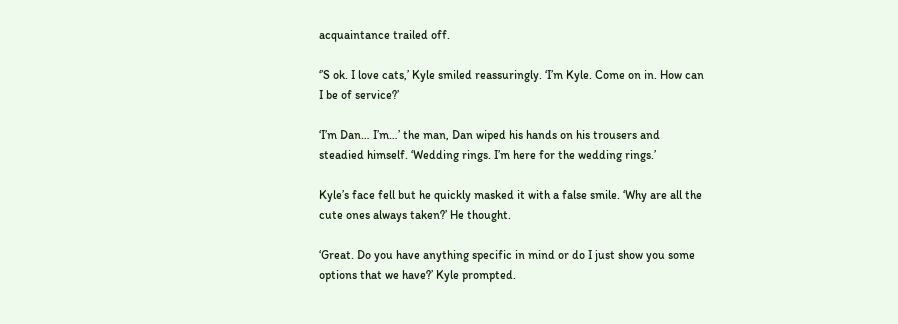acquaintance trailed off.

‘’S ok. I love cats,’ Kyle smiled reassuringly. ‘I’m Kyle. Come on in. How can I be of service?’

‘I’m Dan… I’m…’ the man, Dan wiped his hands on his trousers and steadied himself. ‘Wedding rings. I’m here for the wedding rings.’

Kyle’s face fell but he quickly masked it with a false smile. ‘Why are all the cute ones always taken?’ He thought.

‘Great. Do you have anything specific in mind or do I just show you some options that we have?’ Kyle prompted.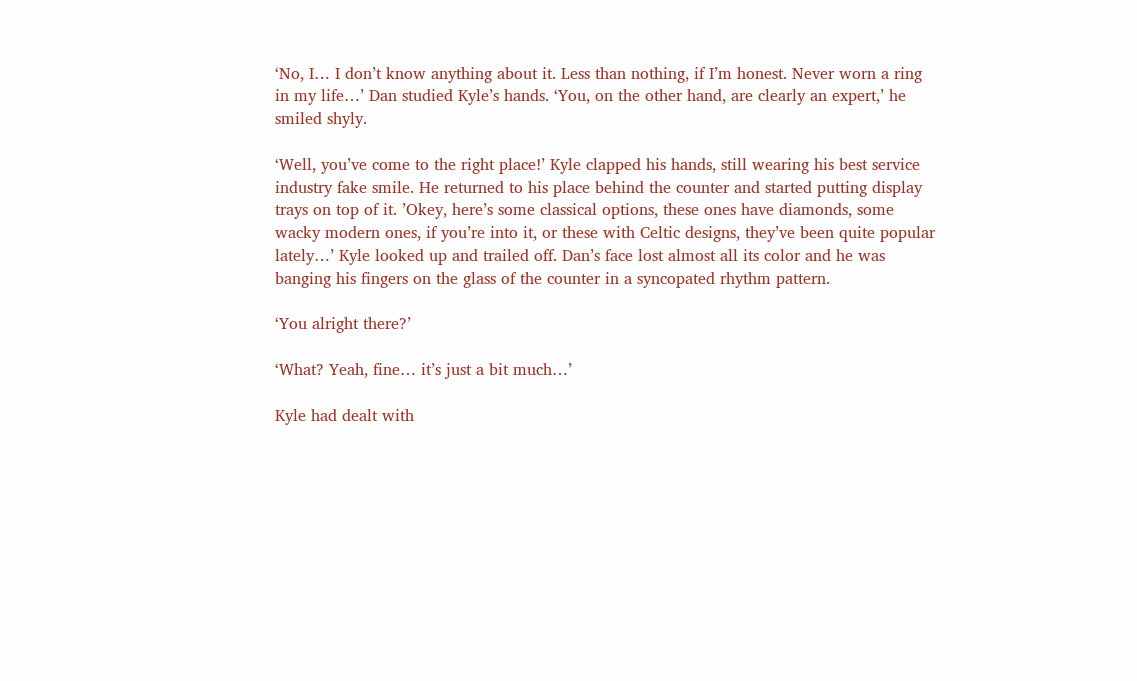‘No, I… I don’t know anything about it. Less than nothing, if I’m honest. Never worn a ring in my life…’ Dan studied Kyle’s hands. ‘You, on the other hand, are clearly an expert,’ he smiled shyly.

‘Well, you’ve come to the right place!’ Kyle clapped his hands, still wearing his best service industry fake smile. He returned to his place behind the counter and started putting display trays on top of it. ’Okey, here’s some classical options, these ones have diamonds, some wacky modern ones, if you’re into it, or these with Celtic designs, they’ve been quite popular lately…’ Kyle looked up and trailed off. Dan’s face lost almost all its color and he was banging his fingers on the glass of the counter in a syncopated rhythm pattern.

‘You alright there?’

‘What? Yeah, fine… it’s just a bit much…’

Kyle had dealt with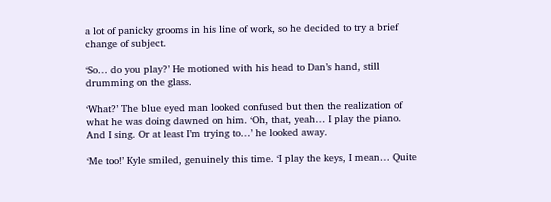a lot of panicky grooms in his line of work, so he decided to try a brief change of subject.

‘So… do you play?’ He motioned with his head to Dan’s hand, still drumming on the glass.

‘What?’ The blue eyed man looked confused but then the realization of what he was doing dawned on him. ‘Oh, that, yeah… I play the piano. And I sing. Or at least I’m trying to…’ he looked away.

‘Me too!’ Kyle smiled, genuinely this time. ‘I play the keys, I mean… Quite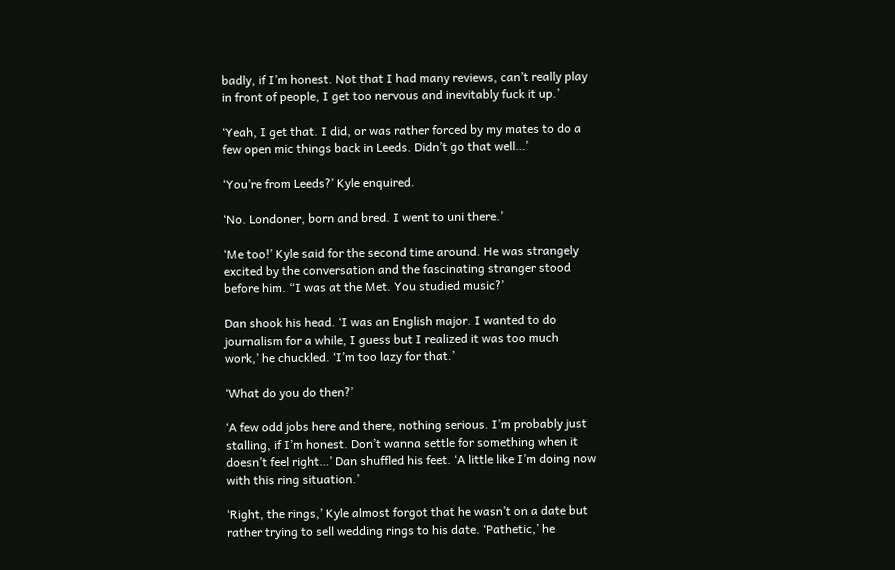badly, if I’m honest. Not that I had many reviews, can’t really play in front of people, I get too nervous and inevitably fuck it up.’

‘Yeah, I get that. I did, or was rather forced by my mates to do a few open mic things back in Leeds. Didn’t go that well…’

‘You’re from Leeds?’ Kyle enquired.

‘No. Londoner, born and bred. I went to uni there.’

‘Me too!’ Kyle said for the second time around. He was strangely excited by the conversation and the fascinating stranger stood before him. “I was at the Met. You studied music?’

Dan shook his head. ‘I was an English major. I wanted to do journalism for a while, I guess but I realized it was too much work,’ he chuckled. ‘I’m too lazy for that.’

‘What do you do then?’

‘A few odd jobs here and there, nothing serious. I’m probably just stalling, if I’m honest. Don’t wanna settle for something when it doesn’t feel right…’ Dan shuffled his feet. ‘A little like I’m doing now with this ring situation.’

‘Right, the rings,’ Kyle almost forgot that he wasn’t on a date but rather trying to sell wedding rings to his date. ‘Pathetic,’ he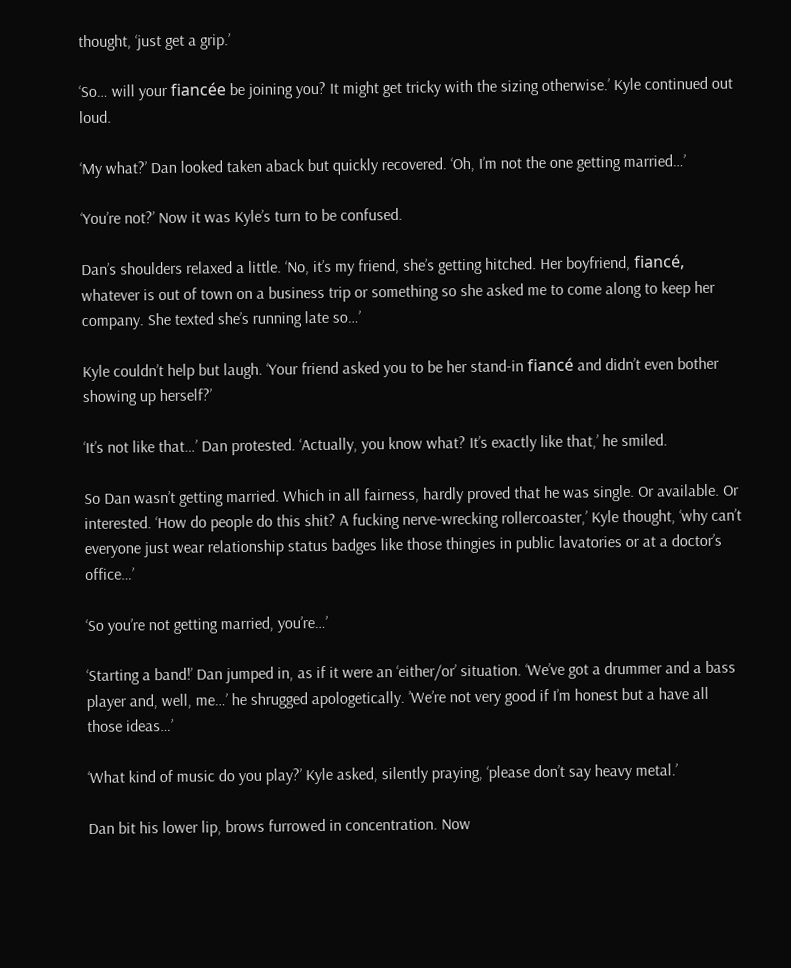thought, ‘just get a grip.’

‘So… will your fiancée be joining you? It might get tricky with the sizing otherwise.’ Kyle continued out loud.

‘My what?’ Dan looked taken aback but quickly recovered. ‘Oh, I’m not the one getting married…’

‘You’re not?’ Now it was Kyle’s turn to be confused.

Dan’s shoulders relaxed a little. ‘No, it’s my friend, she’s getting hitched. Her boyfriend, fiancé, whatever is out of town on a business trip or something so she asked me to come along to keep her company. She texted she’s running late so…’

Kyle couldn’t help but laugh. ‘Your friend asked you to be her stand-in fiancé and didn’t even bother showing up herself?’

‘It’s not like that…’ Dan protested. ‘Actually, you know what? It’s exactly like that,’ he smiled.

So Dan wasn’t getting married. Which in all fairness, hardly proved that he was single. Or available. Or interested. ‘How do people do this shit? A fucking nerve-wrecking rollercoaster,’ Kyle thought, ‘why can’t everyone just wear relationship status badges like those thingies in public lavatories or at a doctor’s office…’

‘So you’re not getting married, you’re…’

‘Starting a band!’ Dan jumped in, as if it were an ‘either/or’ situation. ‘We’ve got a drummer and a bass player and, well, me…’ he shrugged apologetically. ’We’re not very good if I’m honest but a have all those ideas…’

‘What kind of music do you play?’ Kyle asked, silently praying, ‘please don’t say heavy metal.’

Dan bit his lower lip, brows furrowed in concentration. Now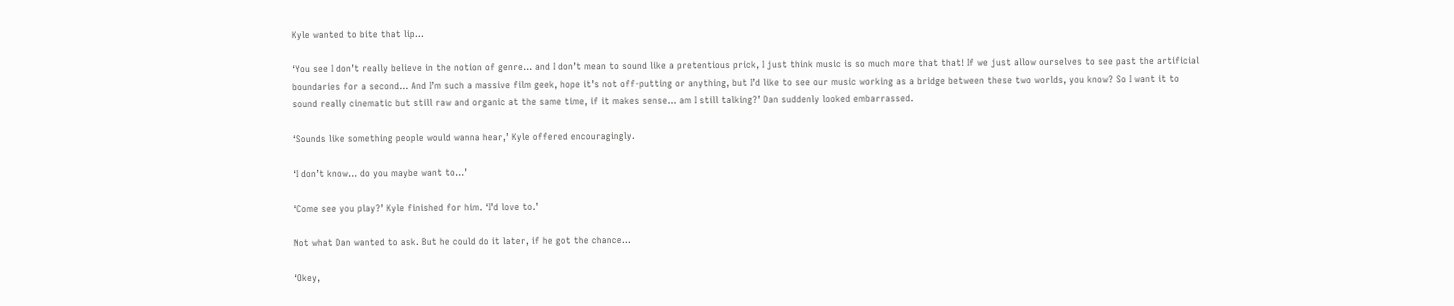Kyle wanted to bite that lip…

‘You see I don’t really believe in the notion of genre… and I don’t mean to sound like a pretentious prick, I just think music is so much more that that! If we just allow ourselves to see past the artificial boundaries for a second… And I’m such a massive film geek, hope it’s not off-putting or anything, but I’d like to see our music working as a bridge between these two worlds, you know? So I want it to sound really cinematic but still raw and organic at the same time, if it makes sense… am I still talking?’ Dan suddenly looked embarrassed.

‘Sounds like something people would wanna hear,’ Kyle offered encouragingly.

‘I don’t know… do you maybe want to…’

‘Come see you play?’ Kyle finished for him. ‘I’d love to.’

Not what Dan wanted to ask. But he could do it later, if he got the chance…

‘Okey,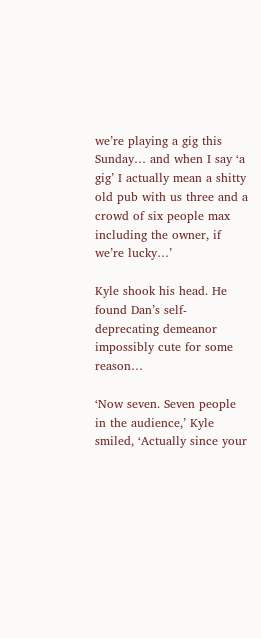we’re playing a gig this Sunday… and when I say ‘a gig’ I actually mean a shitty old pub with us three and a crowd of six people max including the owner, if we’re lucky…’

Kyle shook his head. He found Dan’s self-deprecating demeanor impossibly cute for some reason…

‘Now seven. Seven people in the audience,’ Kyle smiled, ‘Actually since your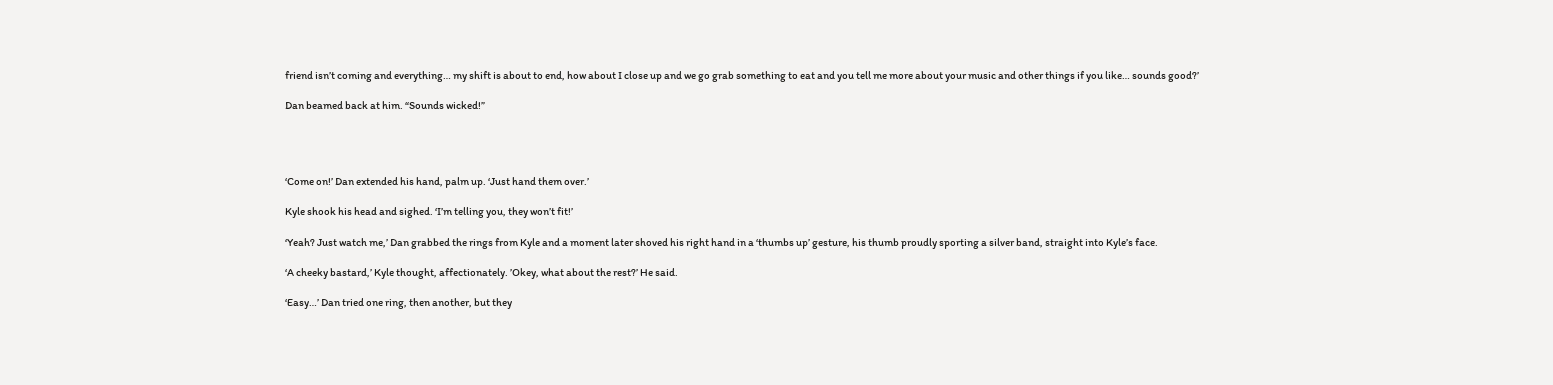friend isn’t coming and everything… my shift is about to end, how about I close up and we go grab something to eat and you tell me more about your music and other things if you like… sounds good?’

Dan beamed back at him. “Sounds wicked!”




‘Come on!’ Dan extended his hand, palm up. ‘Just hand them over.’

Kyle shook his head and sighed. ‘I’m telling you, they won’t fit!’

‘Yeah? Just watch me,’ Dan grabbed the rings from Kyle and a moment later shoved his right hand in a ‘thumbs up’ gesture, his thumb proudly sporting a silver band, straight into Kyle’s face.

‘A cheeky bastard,’ Kyle thought, affectionately. ’Okey, what about the rest?’ He said.

‘Easy…’ Dan tried one ring, then another, but they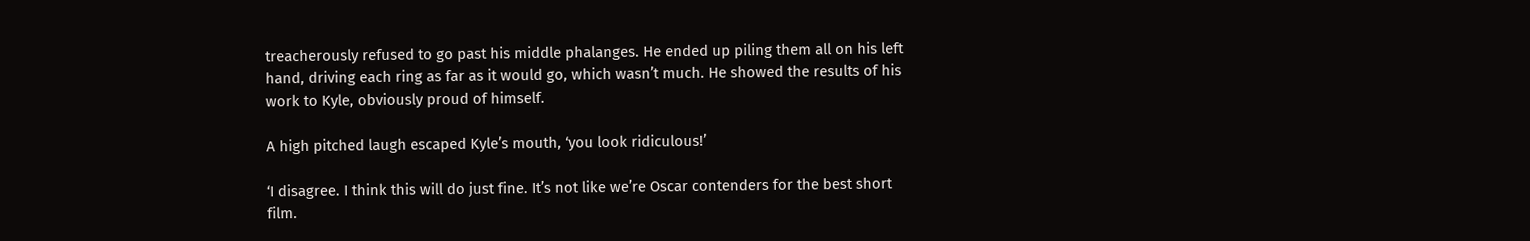treacherously refused to go past his middle phalanges. He ended up piling them all on his left hand, driving each ring as far as it would go, which wasn’t much. He showed the results of his work to Kyle, obviously proud of himself.

A high pitched laugh escaped Kyle’s mouth, ‘you look ridiculous!’

‘I disagree. I think this will do just fine. It’s not like we’re Oscar contenders for the best short film.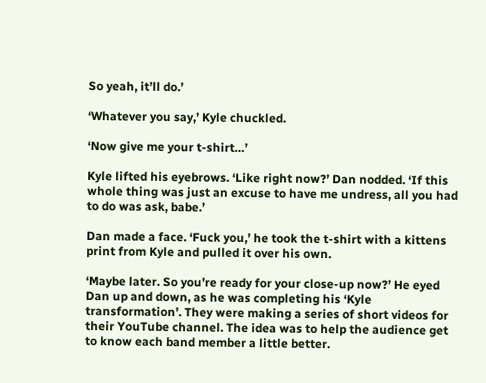So yeah, it’ll do.’

‘Whatever you say,’ Kyle chuckled.

‘Now give me your t-shirt…’

Kyle lifted his eyebrows. ‘Like right now?’ Dan nodded. ‘If this whole thing was just an excuse to have me undress, all you had to do was ask, babe.’

Dan made a face. ‘Fuck you,’ he took the t-shirt with a kittens print from Kyle and pulled it over his own.

‘Maybe later. So you’re ready for your close-up now?’ He eyed Dan up and down, as he was completing his ‘Kyle transformation’. They were making a series of short videos for their YouTube channel. The idea was to help the audience get to know each band member a little better.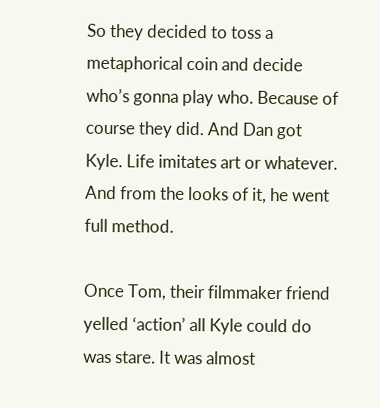So they decided to toss a metaphorical coin and decide who’s gonna play who. Because of course they did. And Dan got Kyle. Life imitates art or whatever. And from the looks of it, he went full method.

Once Tom, their filmmaker friend yelled ‘action’ all Kyle could do was stare. It was almost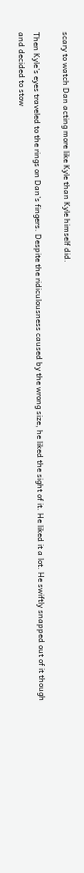scary to watch Dan acting more like Kyle than Kyle himself did.

Then Kyle’s eyes traveled to the rings on Dan’s fingers. Despite the ridiculousness caused by the wrong size, he liked the sight of it. He liked it a lot. He swiftly snapped out of it though and decided to stow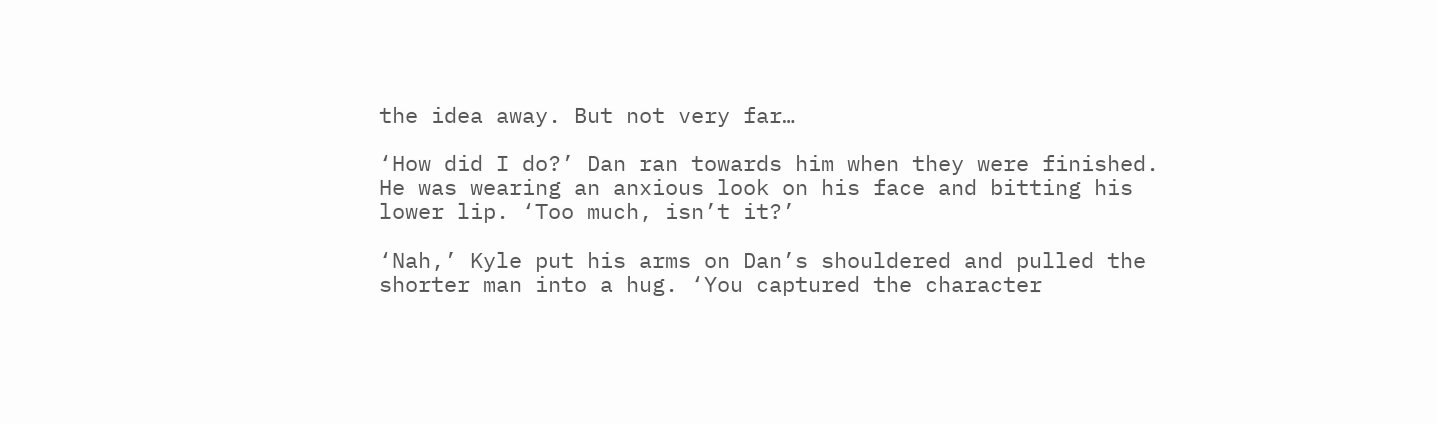the idea away. But not very far…

‘How did I do?’ Dan ran towards him when they were finished. He was wearing an anxious look on his face and bitting his lower lip. ‘Too much, isn’t it?’

‘Nah,’ Kyle put his arms on Dan’s shouldered and pulled the shorter man into a hug. ‘You captured the character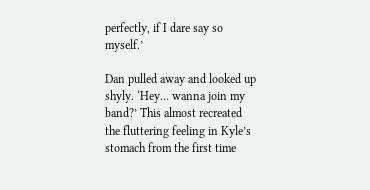perfectly, if I dare say so myself.’

Dan pulled away and looked up shyly. ‘Hey… wanna join my band?’ This almost recreated the fluttering feeling in Kyle’s stomach from the first time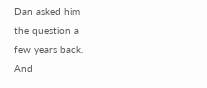Dan asked him the question a few years back. And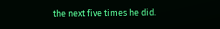the next five times he did.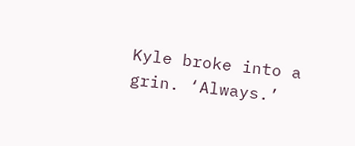Kyle broke into a grin. ‘Always.’